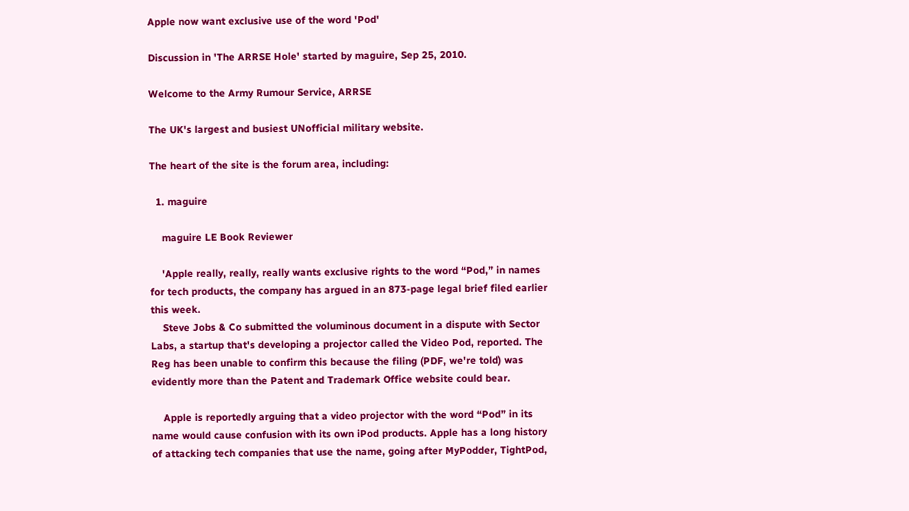Apple now want exclusive use of the word 'Pod'

Discussion in 'The ARRSE Hole' started by maguire, Sep 25, 2010.

Welcome to the Army Rumour Service, ARRSE

The UK's largest and busiest UNofficial military website.

The heart of the site is the forum area, including:

  1. maguire

    maguire LE Book Reviewer

    'Apple really, really, really wants exclusive rights to the word “Pod,” in names for tech products, the company has argued in an 873-page legal brief filed earlier this week.
    Steve Jobs & Co submitted the voluminous document in a dispute with Sector Labs, a startup that's developing a projector called the Video Pod, reported. The Reg has been unable to confirm this because the filing (PDF, we're told) was evidently more than the Patent and Trademark Office website could bear.

    Apple is reportedly arguing that a video projector with the word “Pod” in its name would cause confusion with its own iPod products. Apple has a long history of attacking tech companies that use the name, going after MyPodder, TightPod,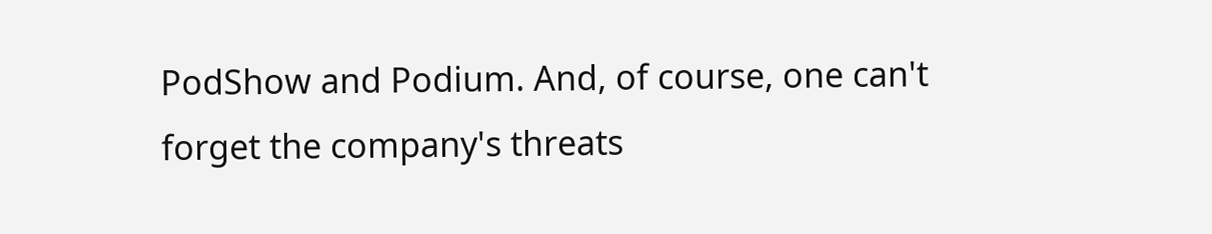PodShow and Podium. And, of course, one can't forget the company's threats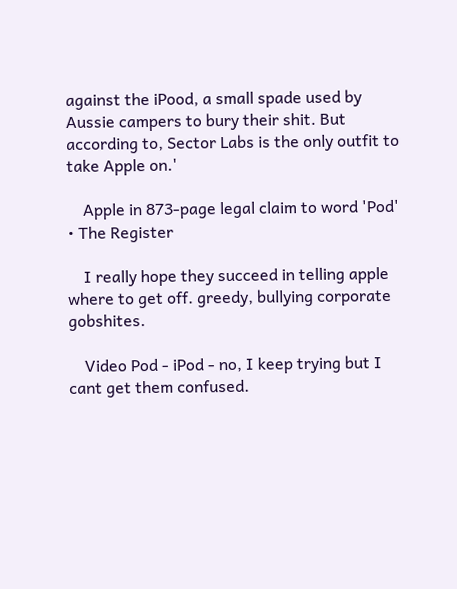against the iPood, a small spade used by Aussie campers to bury their shit. But according to, Sector Labs is the only outfit to take Apple on.'

    Apple in 873-page legal claim to word 'Pod' • The Register

    I really hope they succeed in telling apple where to get off. greedy, bullying corporate gobshites.

    Video Pod - iPod - no, I keep trying but I cant get them confused.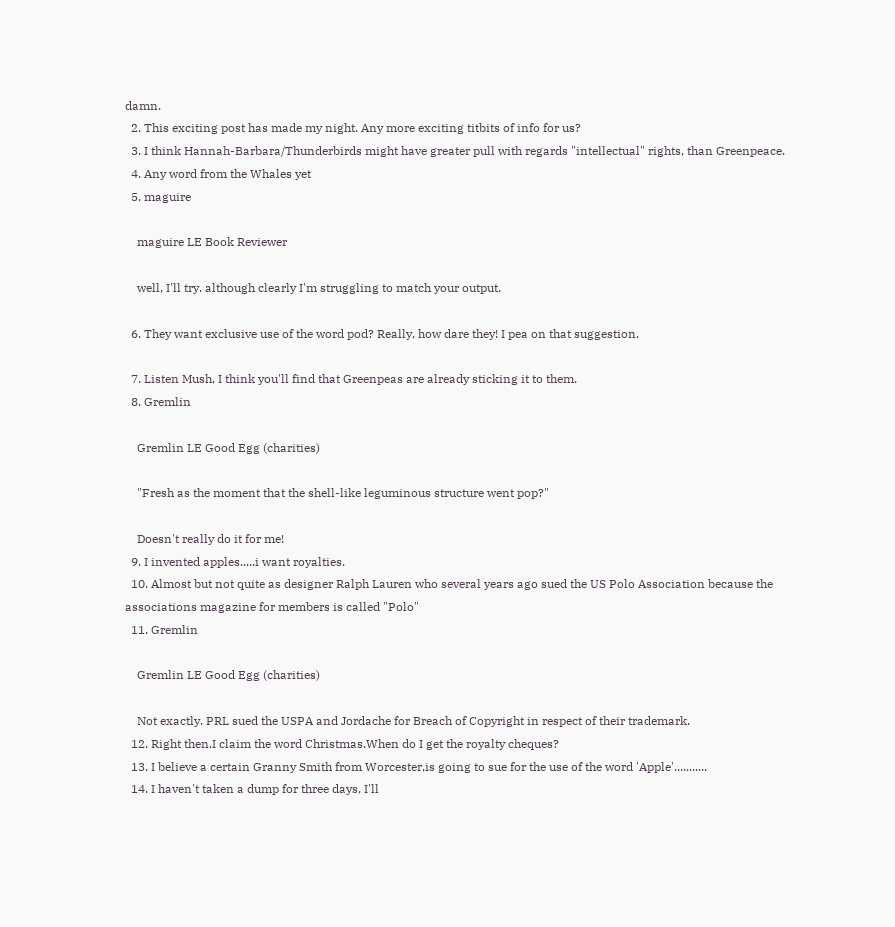damn.
  2. This exciting post has made my night. Any more exciting titbits of info for us?
  3. I think Hannah-Barbara/Thunderbirds might have greater pull with regards "intellectual" rights, than Greenpeace.
  4. Any word from the Whales yet
  5. maguire

    maguire LE Book Reviewer

    well, I'll try. although clearly I'm struggling to match your output.

  6. They want exclusive use of the word pod? Really, how dare they! I pea on that suggestion.

  7. Listen Mush, I think you'll find that Greenpeas are already sticking it to them.
  8. Gremlin

    Gremlin LE Good Egg (charities)

    "Fresh as the moment that the shell-like leguminous structure went pop?"

    Doesn't really do it for me!
  9. I invented apples.....i want royalties.
  10. Almost but not quite as designer Ralph Lauren who several years ago sued the US Polo Association because the associations magazine for members is called "Polo"
  11. Gremlin

    Gremlin LE Good Egg (charities)

    Not exactly. PRL sued the USPA and Jordache for Breach of Copyright in respect of their trademark.
  12. Right then.I claim the word Christmas.When do I get the royalty cheques?
  13. I believe a certain Granny Smith from Worcester,is going to sue for the use of the word 'Apple'...........
  14. I haven't taken a dump for three days, I'll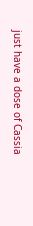just have a dose of Cassia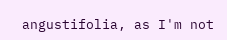angustifolia, as I'm not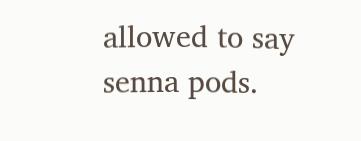allowed to say senna pods.